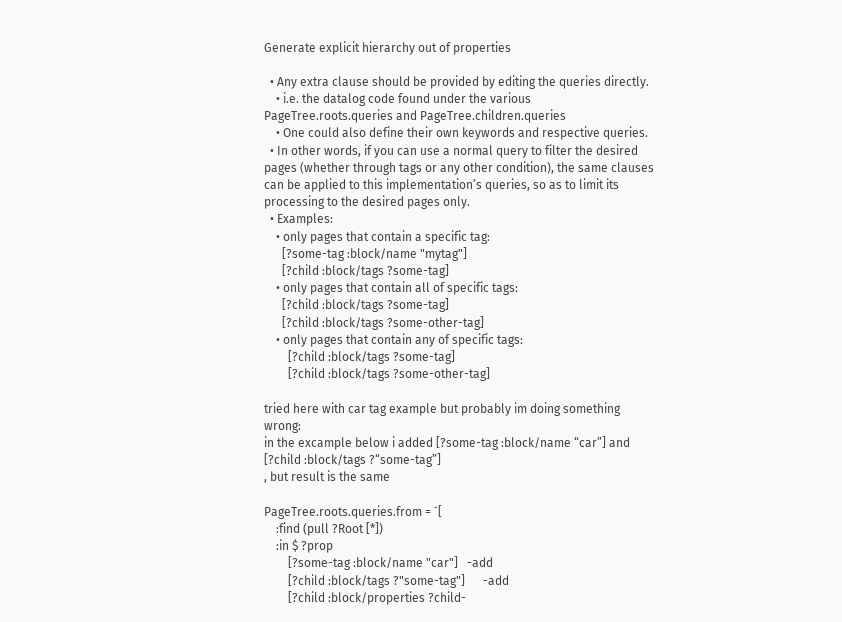Generate explicit hierarchy out of properties

  • Any extra clause should be provided by editing the queries directly.
    • i.e. the datalog code found under the various PageTree.roots.queries and PageTree.children.queries
    • One could also define their own keywords and respective queries.
  • In other words, if you can use a normal query to filter the desired pages (whether through tags or any other condition), the same clauses can be applied to this implementation’s queries, so as to limit its processing to the desired pages only.
  • Examples:
    • only pages that contain a specific tag:
      [?some-tag :block/name "mytag"]
      [?child :block/tags ?some-tag]
    • only pages that contain all of specific tags:
      [?child :block/tags ?some-tag]
      [?child :block/tags ?some-other-tag]
    • only pages that contain any of specific tags:
        [?child :block/tags ?some-tag]
        [?child :block/tags ?some-other-tag]

tried here with car tag example but probably im doing something wrong:
in the excample below i added [?some-tag :block/name “car”] and
[?child :block/tags ?“some-tag”]
, but result is the same

PageTree.roots.queries.from = `[
    :find (pull ?Root [*])
    :in $ ?prop
        [?some-tag :block/name "car"]   -add
        [?child :block/tags ?"some-tag"]      -add
        [?child :block/properties ?child-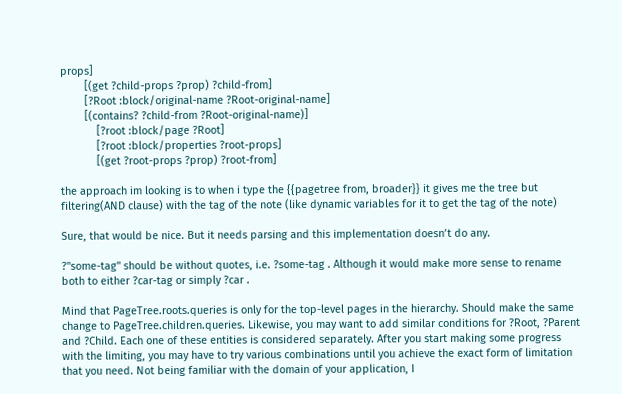props]
        [(get ?child-props ?prop) ?child-from]
        [?Root :block/original-name ?Root-original-name]
        [(contains? ?child-from ?Root-original-name)]
            [?root :block/page ?Root]
            [?root :block/properties ?root-props]
            [(get ?root-props ?prop) ?root-from]

the approach im looking is to when i type the {{pagetree from, broader}} it gives me the tree but filtering(AND clause) with the tag of the note (like dynamic variables for it to get the tag of the note)

Sure, that would be nice. But it needs parsing and this implementation doesn’t do any.

?"some-tag" should be without quotes, i.e. ?some-tag . Although it would make more sense to rename both to either ?car-tag or simply ?car .

Mind that PageTree.roots.queries is only for the top-level pages in the hierarchy. Should make the same change to PageTree.children.queries. Likewise, you may want to add similar conditions for ?Root, ?Parent and ?Child. Each one of these entities is considered separately. After you start making some progress with the limiting, you may have to try various combinations until you achieve the exact form of limitation that you need. Not being familiar with the domain of your application, I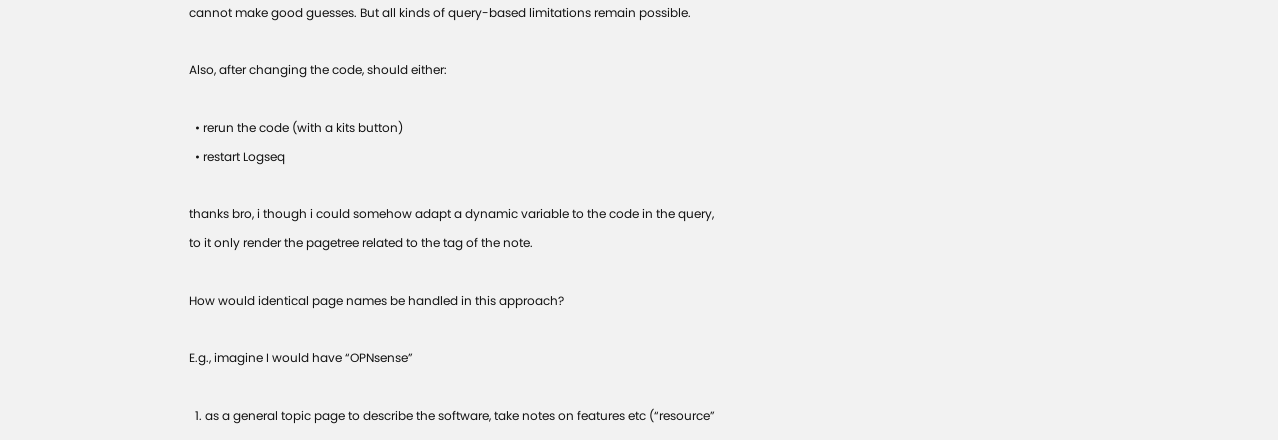cannot make good guesses. But all kinds of query-based limitations remain possible.

Also, after changing the code, should either:

  • rerun the code (with a kits button)
  • restart Logseq

thanks bro, i though i could somehow adapt a dynamic variable to the code in the query, to it only render the pagetree related to the tag of the note.

How would identical page names be handled in this approach?

E.g., imagine I would have “OPNsense”

  1. as a general topic page to describe the software, take notes on features etc (“resource”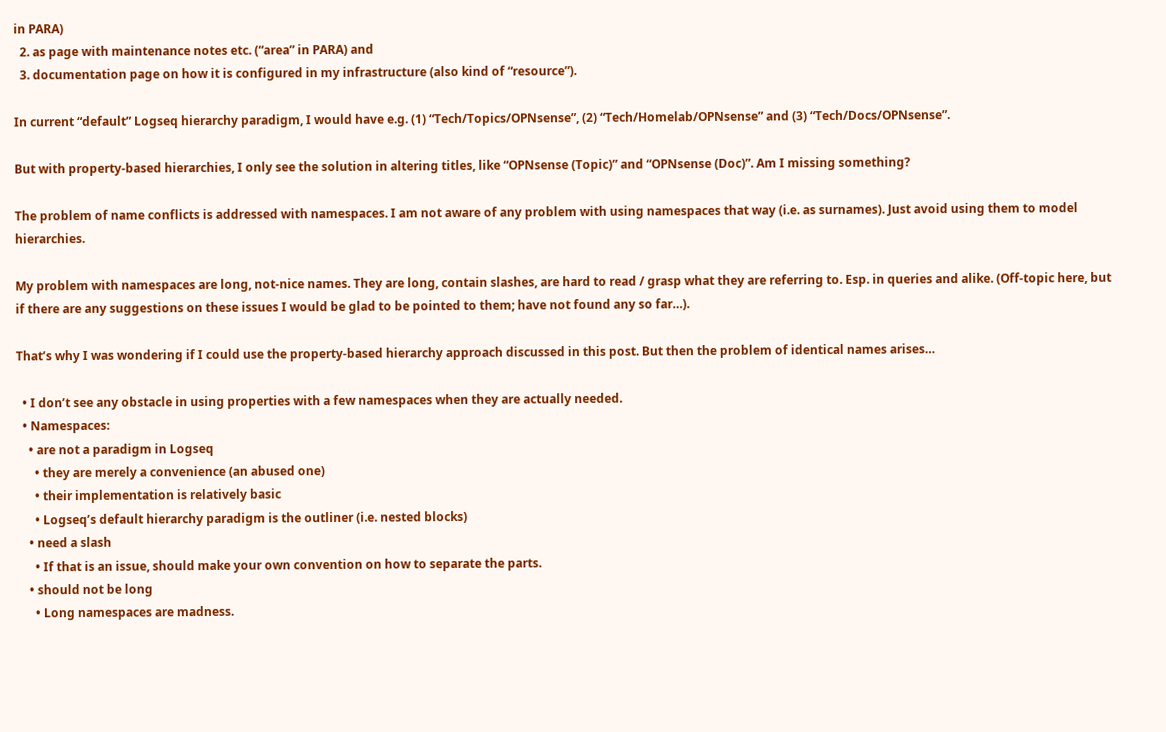in PARA)
  2. as page with maintenance notes etc. (“area” in PARA) and
  3. documentation page on how it is configured in my infrastructure (also kind of “resource”).

In current “default” Logseq hierarchy paradigm, I would have e.g. (1) “Tech/Topics/OPNsense”, (2) “Tech/Homelab/OPNsense” and (3) “Tech/Docs/OPNsense”.

But with property-based hierarchies, I only see the solution in altering titles, like “OPNsense (Topic)” and “OPNsense (Doc)”. Am I missing something?

The problem of name conflicts is addressed with namespaces. I am not aware of any problem with using namespaces that way (i.e. as surnames). Just avoid using them to model hierarchies.

My problem with namespaces are long, not-nice names. They are long, contain slashes, are hard to read / grasp what they are referring to. Esp. in queries and alike. (Off-topic here, but if there are any suggestions on these issues I would be glad to be pointed to them; have not found any so far…).

That’s why I was wondering if I could use the property-based hierarchy approach discussed in this post. But then the problem of identical names arises…

  • I don’t see any obstacle in using properties with a few namespaces when they are actually needed.
  • Namespaces:
    • are not a paradigm in Logseq
      • they are merely a convenience (an abused one)
      • their implementation is relatively basic
      • Logseq’s default hierarchy paradigm is the outliner (i.e. nested blocks)
    • need a slash
      • If that is an issue, should make your own convention on how to separate the parts.
    • should not be long
      • Long namespaces are madness.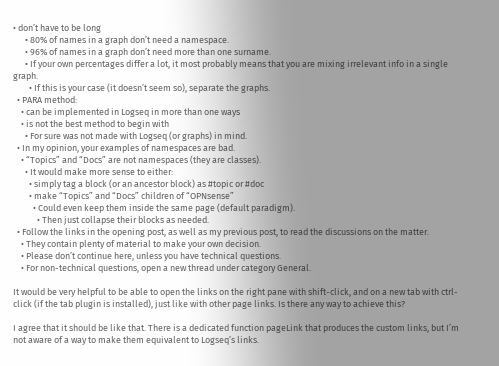• don’t have to be long
      • 80% of names in a graph don’t need a namespace.
      • 96% of names in a graph don’t need more than one surname.
      • If your own percentages differ a lot, it most probably means that you are mixing irrelevant info in a single graph.
        • If this is your case (it doesn’t seem so), separate the graphs.
  • PARA method:
    • can be implemented in Logseq in more than one ways
    • is not the best method to begin with
      • For sure was not made with Logseq (or graphs) in mind.
  • In my opinion, your examples of namespaces are bad.
    • “Topics” and “Docs” are not namespaces (they are classes).
      • It would make more sense to either:
        • simply tag a block (or an ancestor block) as #topic or #doc
        • make “Topics” and “Docs” children of “OPNsense”
          • Could even keep them inside the same page (default paradigm).
            • Then just collapse their blocks as needed.
  • Follow the links in the opening post, as well as my previous post, to read the discussions on the matter.
    • They contain plenty of material to make your own decision.
    • Please don’t continue here, unless you have technical questions.
    • For non-technical questions, open a new thread under category General.

It would be very helpful to be able to open the links on the right pane with shift-click, and on a new tab with ctrl-click (if the tab plugin is installed), just like with other page links. Is there any way to achieve this?

I agree that it should be like that. There is a dedicated function pageLink that produces the custom links, but I’m not aware of a way to make them equivalent to Logseq’s links.